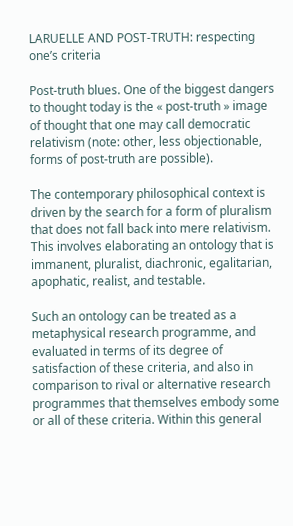LARUELLE AND POST-TRUTH: respecting one’s criteria

Post-truth blues. One of the biggest dangers to thought today is the « post-truth » image of thought that one may call democratic relativism (note: other, less objectionable, forms of post-truth are possible).

The contemporary philosophical context is driven by the search for a form of pluralism that does not fall back into mere relativism. This involves elaborating an ontology that is immanent, pluralist, diachronic, egalitarian, apophatic, realist, and testable.

Such an ontology can be treated as a metaphysical research programme, and evaluated in terms of its degree of satisfaction of these criteria, and also in comparison to rival or alternative research programmes that themselves embody some or all of these criteria. Within this general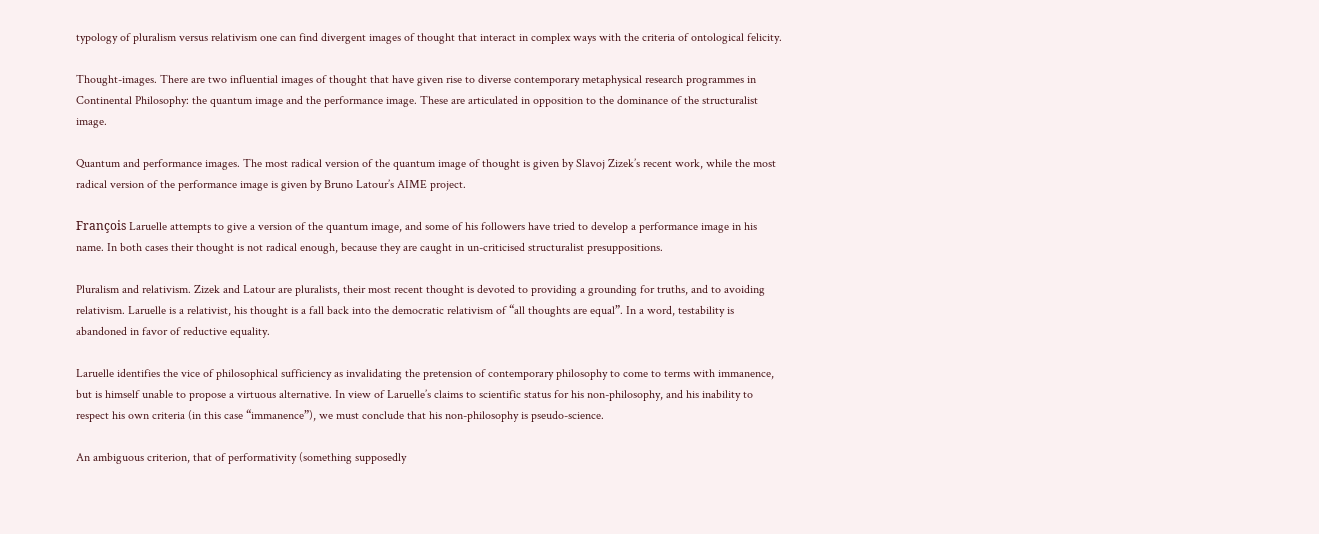typology of pluralism versus relativism one can find divergent images of thought that interact in complex ways with the criteria of ontological felicity.

Thought-images. There are two influential images of thought that have given rise to diverse contemporary metaphysical research programmes in Continental Philosophy: the quantum image and the performance image. These are articulated in opposition to the dominance of the structuralist image.

Quantum and performance images. The most radical version of the quantum image of thought is given by Slavoj Zizek’s recent work, while the most radical version of the performance image is given by Bruno Latour’s AIME project.

François Laruelle attempts to give a version of the quantum image, and some of his followers have tried to develop a performance image in his name. In both cases their thought is not radical enough, because they are caught in un-criticised structuralist presuppositions.

Pluralism and relativism. Zizek and Latour are pluralists, their most recent thought is devoted to providing a grounding for truths, and to avoiding relativism. Laruelle is a relativist, his thought is a fall back into the democratic relativism of “all thoughts are equal”. In a word, testability is abandoned in favor of reductive equality.

Laruelle identifies the vice of philosophical sufficiency as invalidating the pretension of contemporary philosophy to come to terms with immanence, but is himself unable to propose a virtuous alternative. In view of Laruelle’s claims to scientific status for his non-philosophy, and his inability to respect his own criteria (in this case “immanence”), we must conclude that his non-philosophy is pseudo-science.

An ambiguous criterion, that of performativity (something supposedly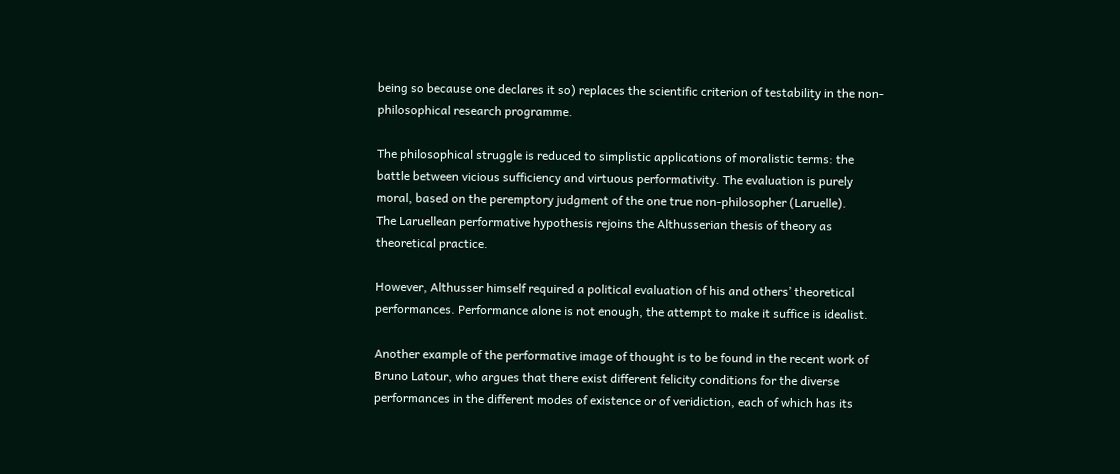being so because one declares it so) replaces the scientific criterion of testability in the non-philosophical research programme.

The philosophical struggle is reduced to simplistic applications of moralistic terms: the battle between vicious sufficiency and virtuous performativity. The evaluation is purely moral, based on the peremptory judgment of the one true non-philosopher (Laruelle).
The Laruellean performative hypothesis rejoins the Althusserian thesis of theory as theoretical practice.

However, Althusser himself required a political evaluation of his and others’ theoretical performances. Performance alone is not enough, the attempt to make it suffice is idealist.

Another example of the performative image of thought is to be found in the recent work of Bruno Latour, who argues that there exist different felicity conditions for the diverse performances in the different modes of existence or of veridiction, each of which has its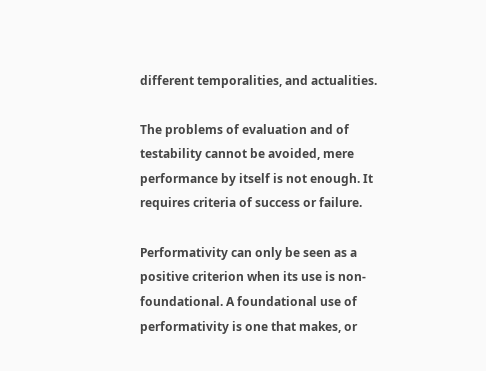different temporalities, and actualities.

The problems of evaluation and of testability cannot be avoided, mere performance by itself is not enough. It requires criteria of success or failure.

Performativity can only be seen as a positive criterion when its use is non-foundational. A foundational use of performativity is one that makes, or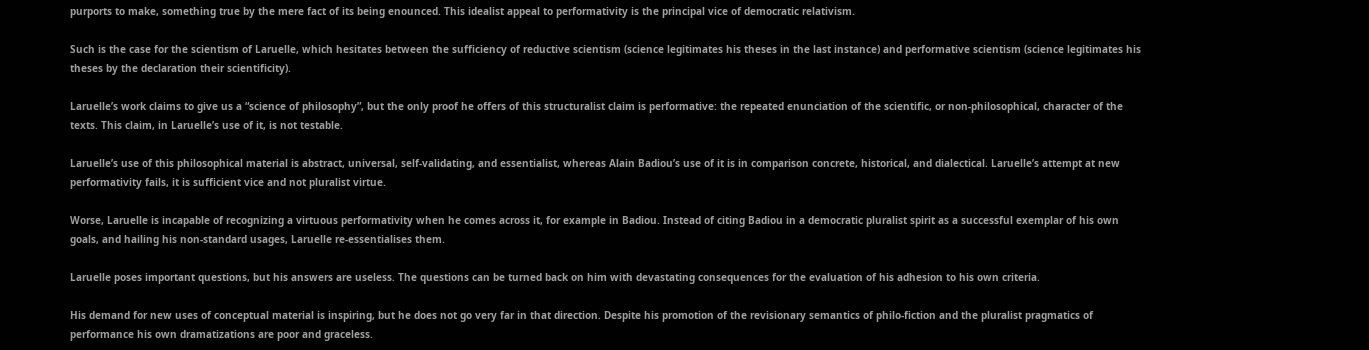purports to make, something true by the mere fact of its being enounced. This idealist appeal to performativity is the principal vice of democratic relativism.

Such is the case for the scientism of Laruelle, which hesitates between the sufficiency of reductive scientism (science legitimates his theses in the last instance) and performative scientism (science legitimates his theses by the declaration their scientificity).

Laruelle’s work claims to give us a “science of philosophy”, but the only proof he offers of this structuralist claim is performative: the repeated enunciation of the scientific, or non-philosophical, character of the texts. This claim, in Laruelle’s use of it, is not testable.

Laruelle’s use of this philosophical material is abstract, universal, self-validating, and essentialist, whereas Alain Badiou’s use of it is in comparison concrete, historical, and dialectical. Laruelle’s attempt at new performativity fails, it is sufficient vice and not pluralist virtue.

Worse, Laruelle is incapable of recognizing a virtuous performativity when he comes across it, for example in Badiou. Instead of citing Badiou in a democratic pluralist spirit as a successful exemplar of his own goals, and hailing his non-standard usages, Laruelle re-essentialises them.

Laruelle poses important questions, but his answers are useless. The questions can be turned back on him with devastating consequences for the evaluation of his adhesion to his own criteria.

His demand for new uses of conceptual material is inspiring, but he does not go very far in that direction. Despite his promotion of the revisionary semantics of philo-fiction and the pluralist pragmatics of performance his own dramatizations are poor and graceless.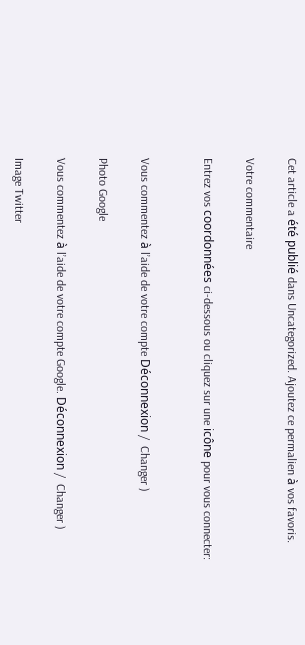Cet article a été publié dans Uncategorized. Ajoutez ce permalien à vos favoris.

Votre commentaire

Entrez vos coordonnées ci-dessous ou cliquez sur une icône pour vous connecter:


Vous commentez à l’aide de votre compte Déconnexion /  Changer )

Photo Google

Vous commentez à l’aide de votre compte Google. Déconnexion /  Changer )

Image Twitter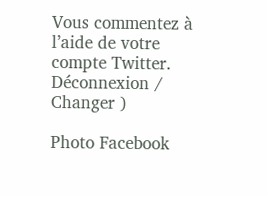Vous commentez à l’aide de votre compte Twitter. Déconnexion /  Changer )

Photo Facebook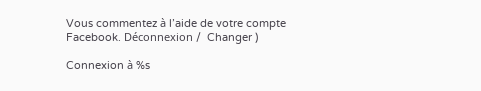Vous commentez à l’aide de votre compte Facebook. Déconnexion /  Changer )

Connexion à %s